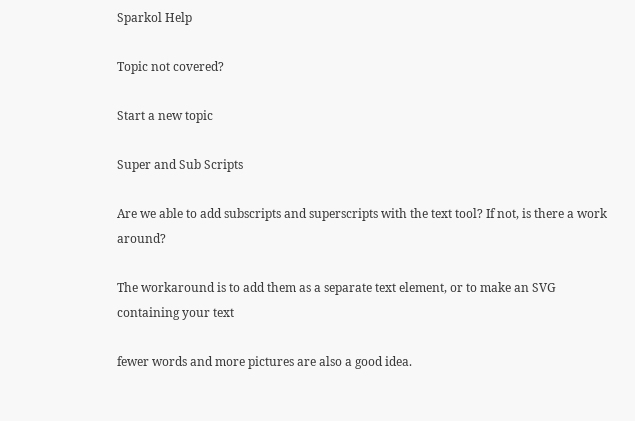Sparkol Help

Topic not covered?

Start a new topic

Super and Sub Scripts

Are we able to add subscripts and superscripts with the text tool? If not, is there a work around?

The workaround is to add them as a separate text element, or to make an SVG containing your text

fewer words and more pictures are also a good idea.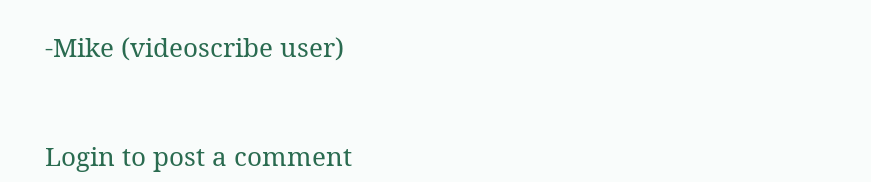-Mike (videoscribe user)


Login to post a comment